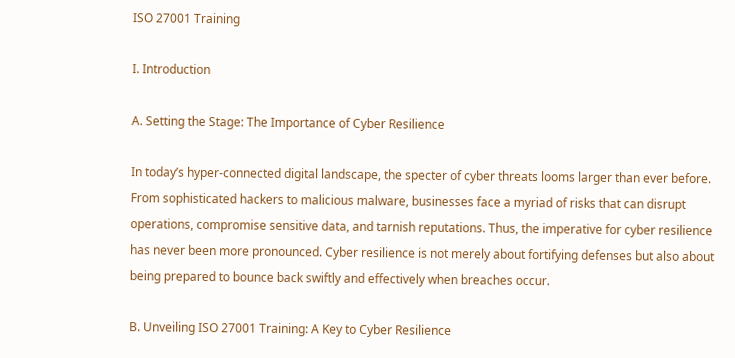ISO 27001 Training

I. Introduction

A. Setting the Stage: The Importance of Cyber Resilience

In today’s hyper-connected digital landscape, the specter of cyber threats looms larger than ever before. From sophisticated hackers to malicious malware, businesses face a myriad of risks that can disrupt operations, compromise sensitive data, and tarnish reputations. Thus, the imperative for cyber resilience has never been more pronounced. Cyber resilience is not merely about fortifying defenses but also about being prepared to bounce back swiftly and effectively when breaches occur.

B. Unveiling ISO 27001 Training: A Key to Cyber Resilience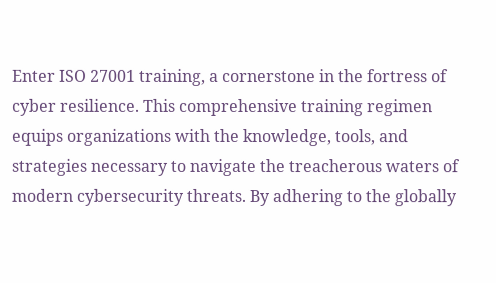Enter ISO 27001 training, a cornerstone in the fortress of cyber resilience. This comprehensive training regimen equips organizations with the knowledge, tools, and strategies necessary to navigate the treacherous waters of modern cybersecurity threats. By adhering to the globally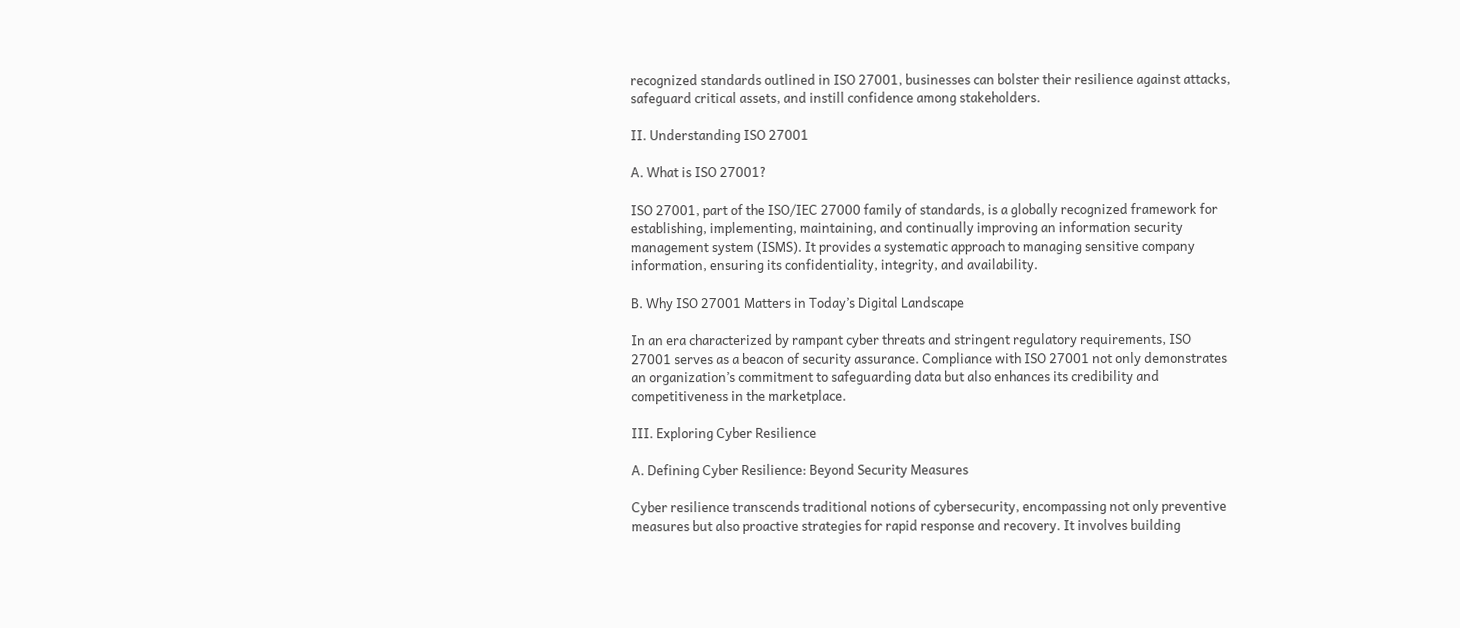recognized standards outlined in ISO 27001, businesses can bolster their resilience against attacks, safeguard critical assets, and instill confidence among stakeholders.

II. Understanding ISO 27001

A. What is ISO 27001?

ISO 27001, part of the ISO/IEC 27000 family of standards, is a globally recognized framework for establishing, implementing, maintaining, and continually improving an information security management system (ISMS). It provides a systematic approach to managing sensitive company information, ensuring its confidentiality, integrity, and availability.

B. Why ISO 27001 Matters in Today’s Digital Landscape

In an era characterized by rampant cyber threats and stringent regulatory requirements, ISO 27001 serves as a beacon of security assurance. Compliance with ISO 27001 not only demonstrates an organization’s commitment to safeguarding data but also enhances its credibility and competitiveness in the marketplace.

III. Exploring Cyber Resilience

A. Defining Cyber Resilience: Beyond Security Measures

Cyber resilience transcends traditional notions of cybersecurity, encompassing not only preventive measures but also proactive strategies for rapid response and recovery. It involves building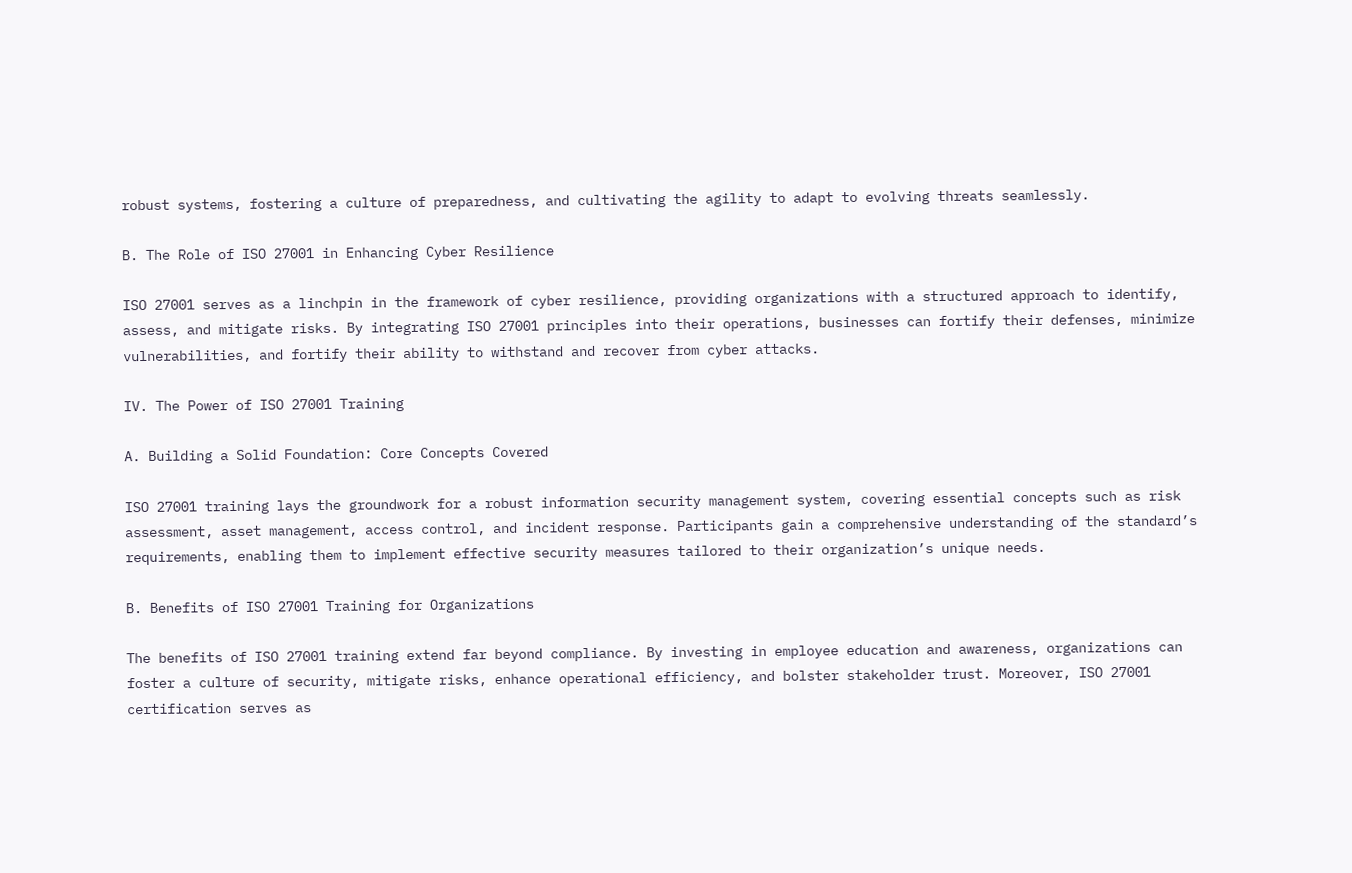robust systems, fostering a culture of preparedness, and cultivating the agility to adapt to evolving threats seamlessly.

B. The Role of ISO 27001 in Enhancing Cyber Resilience

ISO 27001 serves as a linchpin in the framework of cyber resilience, providing organizations with a structured approach to identify, assess, and mitigate risks. By integrating ISO 27001 principles into their operations, businesses can fortify their defenses, minimize vulnerabilities, and fortify their ability to withstand and recover from cyber attacks.

IV. The Power of ISO 27001 Training

A. Building a Solid Foundation: Core Concepts Covered

ISO 27001 training lays the groundwork for a robust information security management system, covering essential concepts such as risk assessment, asset management, access control, and incident response. Participants gain a comprehensive understanding of the standard’s requirements, enabling them to implement effective security measures tailored to their organization’s unique needs.

B. Benefits of ISO 27001 Training for Organizations

The benefits of ISO 27001 training extend far beyond compliance. By investing in employee education and awareness, organizations can foster a culture of security, mitigate risks, enhance operational efficiency, and bolster stakeholder trust. Moreover, ISO 27001 certification serves as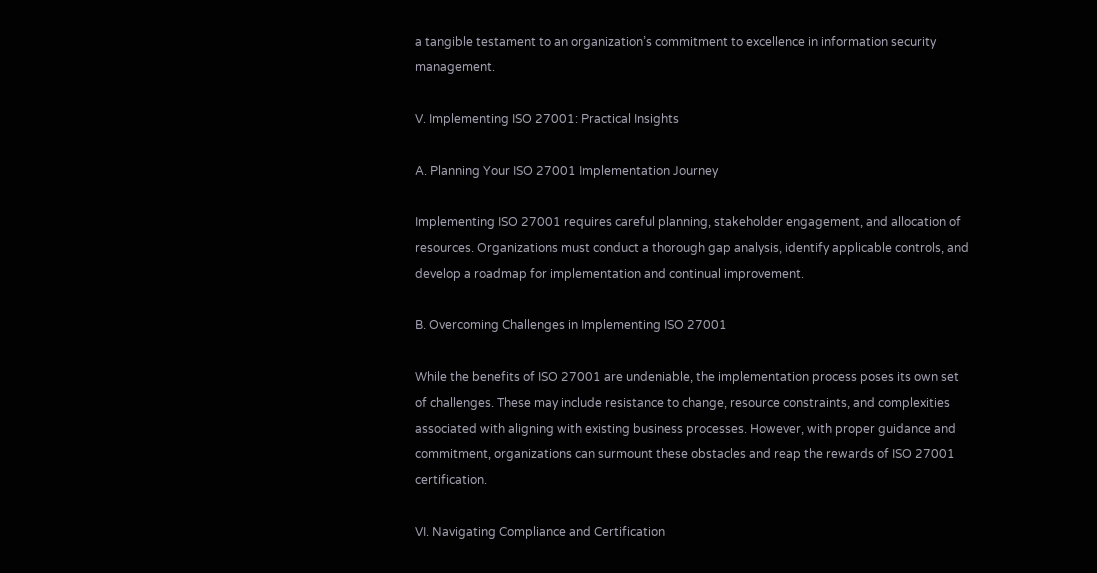a tangible testament to an organization’s commitment to excellence in information security management.

V. Implementing ISO 27001: Practical Insights

A. Planning Your ISO 27001 Implementation Journey

Implementing ISO 27001 requires careful planning, stakeholder engagement, and allocation of resources. Organizations must conduct a thorough gap analysis, identify applicable controls, and develop a roadmap for implementation and continual improvement.

B. Overcoming Challenges in Implementing ISO 27001

While the benefits of ISO 27001 are undeniable, the implementation process poses its own set of challenges. These may include resistance to change, resource constraints, and complexities associated with aligning with existing business processes. However, with proper guidance and commitment, organizations can surmount these obstacles and reap the rewards of ISO 27001 certification.

VI. Navigating Compliance and Certification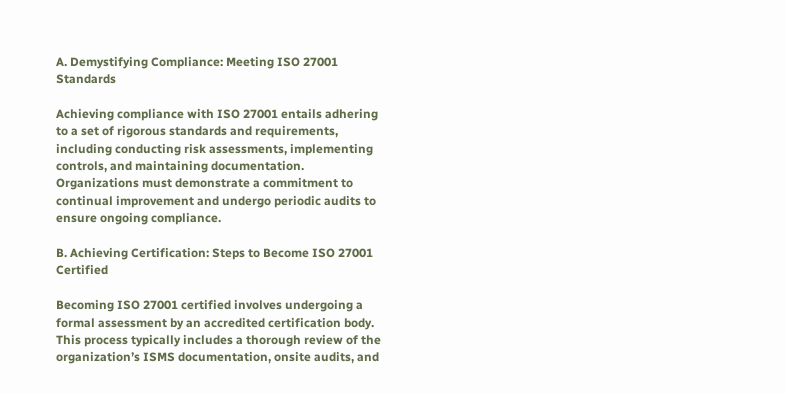A. Demystifying Compliance: Meeting ISO 27001 Standards

Achieving compliance with ISO 27001 entails adhering to a set of rigorous standards and requirements, including conducting risk assessments, implementing controls, and maintaining documentation. Organizations must demonstrate a commitment to continual improvement and undergo periodic audits to ensure ongoing compliance.

B. Achieving Certification: Steps to Become ISO 27001 Certified

Becoming ISO 27001 certified involves undergoing a formal assessment by an accredited certification body. This process typically includes a thorough review of the organization’s ISMS documentation, onsite audits, and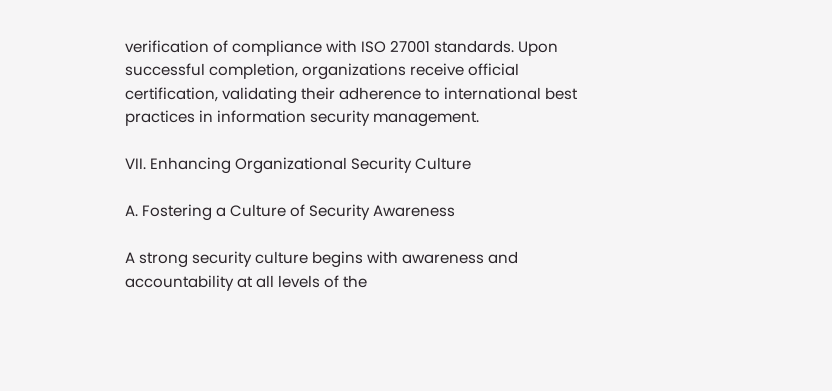verification of compliance with ISO 27001 standards. Upon successful completion, organizations receive official certification, validating their adherence to international best practices in information security management.

VII. Enhancing Organizational Security Culture

A. Fostering a Culture of Security Awareness

A strong security culture begins with awareness and accountability at all levels of the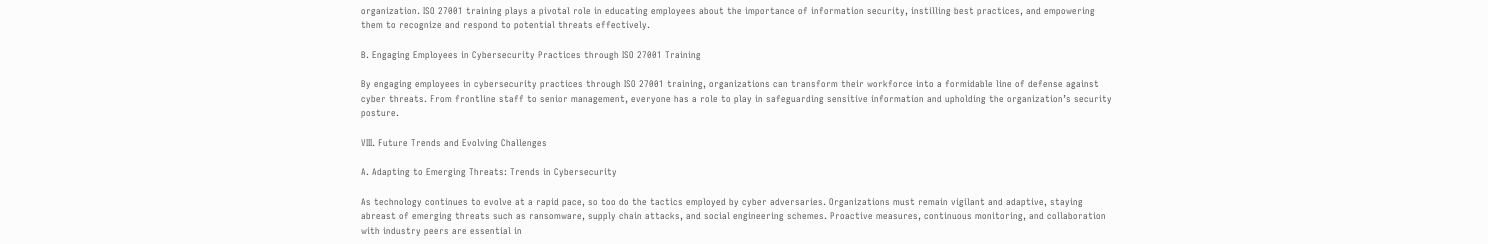organization. ISO 27001 training plays a pivotal role in educating employees about the importance of information security, instilling best practices, and empowering them to recognize and respond to potential threats effectively.

B. Engaging Employees in Cybersecurity Practices through ISO 27001 Training

By engaging employees in cybersecurity practices through ISO 27001 training, organizations can transform their workforce into a formidable line of defense against cyber threats. From frontline staff to senior management, everyone has a role to play in safeguarding sensitive information and upholding the organization’s security posture.

VIII. Future Trends and Evolving Challenges

A. Adapting to Emerging Threats: Trends in Cybersecurity

As technology continues to evolve at a rapid pace, so too do the tactics employed by cyber adversaries. Organizations must remain vigilant and adaptive, staying abreast of emerging threats such as ransomware, supply chain attacks, and social engineering schemes. Proactive measures, continuous monitoring, and collaboration with industry peers are essential in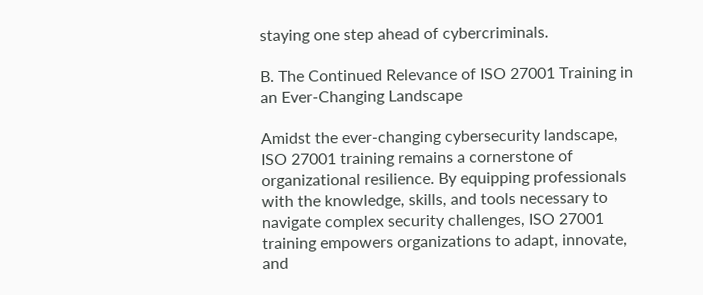staying one step ahead of cybercriminals.

B. The Continued Relevance of ISO 27001 Training in an Ever-Changing Landscape

Amidst the ever-changing cybersecurity landscape, ISO 27001 training remains a cornerstone of organizational resilience. By equipping professionals with the knowledge, skills, and tools necessary to navigate complex security challenges, ISO 27001 training empowers organizations to adapt, innovate, and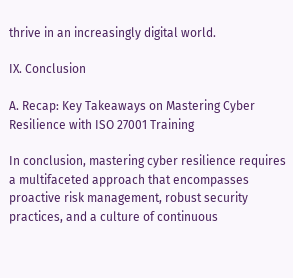thrive in an increasingly digital world.

IX. Conclusion

A. Recap: Key Takeaways on Mastering Cyber Resilience with ISO 27001 Training

In conclusion, mastering cyber resilience requires a multifaceted approach that encompasses proactive risk management, robust security practices, and a culture of continuous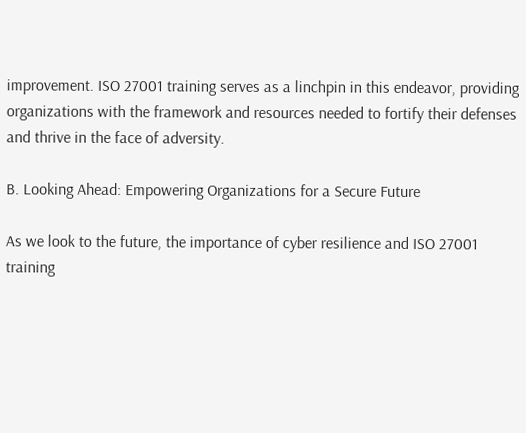improvement. ISO 27001 training serves as a linchpin in this endeavor, providing organizations with the framework and resources needed to fortify their defenses and thrive in the face of adversity.

B. Looking Ahead: Empowering Organizations for a Secure Future

As we look to the future, the importance of cyber resilience and ISO 27001 training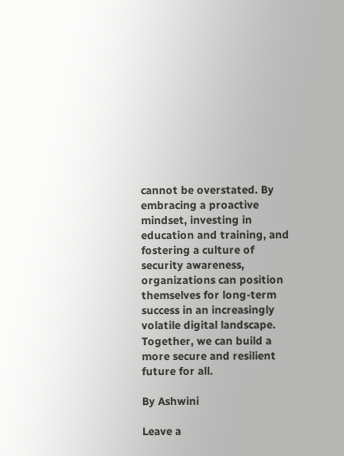cannot be overstated. By embracing a proactive mindset, investing in education and training, and fostering a culture of security awareness, organizations can position themselves for long-term success in an increasingly volatile digital landscape. Together, we can build a more secure and resilient future for all.

By Ashwini

Leave a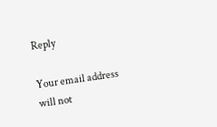Reply

Your email address will not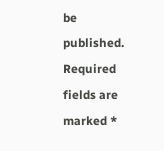be published. Required fields are marked *